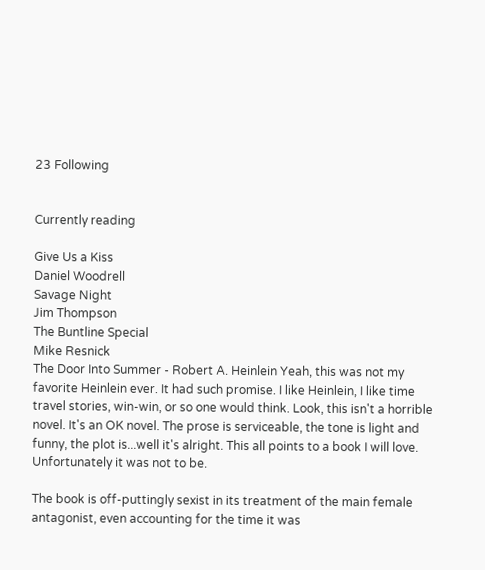23 Following


Currently reading

Give Us a Kiss
Daniel Woodrell
Savage Night
Jim Thompson
The Buntline Special
Mike Resnick
The Door Into Summer - Robert A. Heinlein Yeah, this was not my favorite Heinlein ever. It had such promise. I like Heinlein, I like time travel stories, win-win, or so one would think. Look, this isn't a horrible novel. It's an OK novel. The prose is serviceable, the tone is light and funny, the plot is...well it's alright. This all points to a book I will love. Unfortunately it was not to be.

The book is off-puttingly sexist in its treatment of the main female antagonist, even accounting for the time it was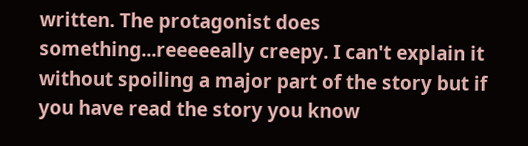written. The protagonist does something...reeeeeally creepy. I can't explain it without spoiling a major part of the story but if you have read the story you know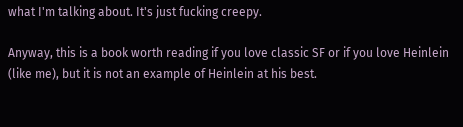what I'm talking about. It's just fucking creepy.

Anyway, this is a book worth reading if you love classic SF or if you love Heinlein (like me), but it is not an example of Heinlein at his best.